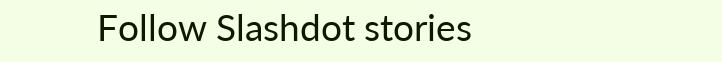Follow Slashdot stories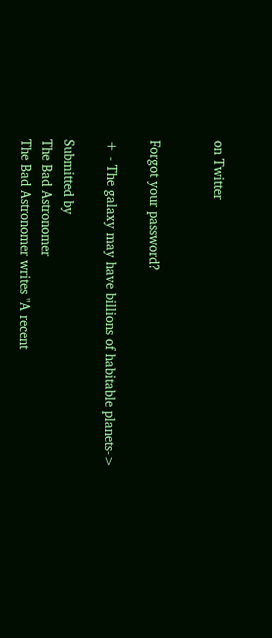on Twitter


Forgot your password?

+ - The galaxy may have billions of habitable planets->

Submitted by
The Bad Astronomer
The Bad Astronomer writes "A recent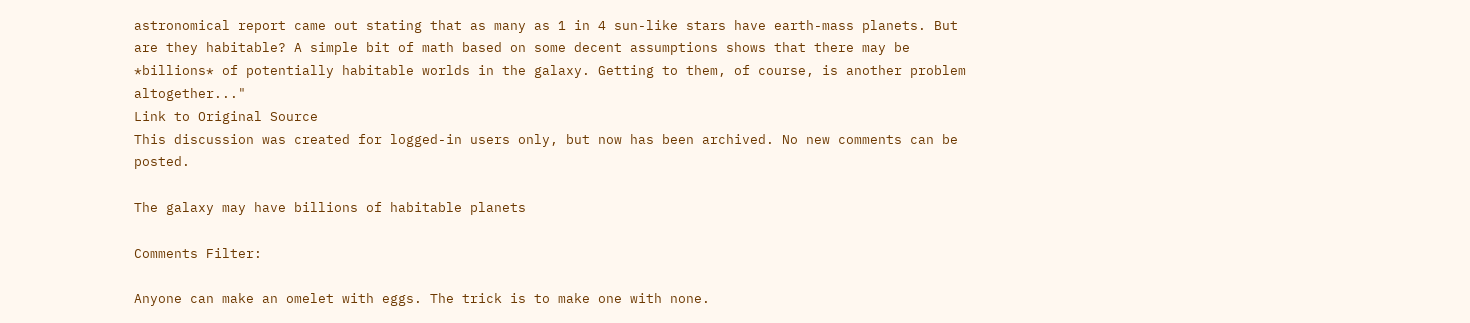astronomical report came out stating that as many as 1 in 4 sun-like stars have earth-mass planets. But are they habitable? A simple bit of math based on some decent assumptions shows that there may be *billions* of potentially habitable worlds in the galaxy. Getting to them, of course, is another problem altogether..."
Link to Original Source
This discussion was created for logged-in users only, but now has been archived. No new comments can be posted.

The galaxy may have billions of habitable planets

Comments Filter:

Anyone can make an omelet with eggs. The trick is to make one with none.